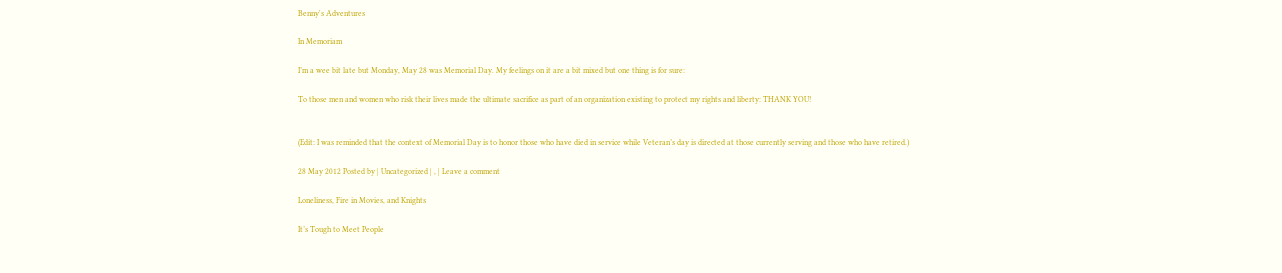Benny's Adventures

In Memoriam

I’m a wee bit late but Monday, May 28 was Memorial Day. My feelings on it are a bit mixed but one thing is for sure:

To those men and women who risk their lives made the ultimate sacrifice as part of an organization existing to protect my rights and liberty: THANK YOU!


(Edit: I was reminded that the context of Memorial Day is to honor those who have died in service while Veteran’s day is directed at those currently serving and those who have retired.)

28 May 2012 Posted by | Uncategorized | , | Leave a comment

Loneliness, Fire in Movies, and Knights

It’s Tough to Meet People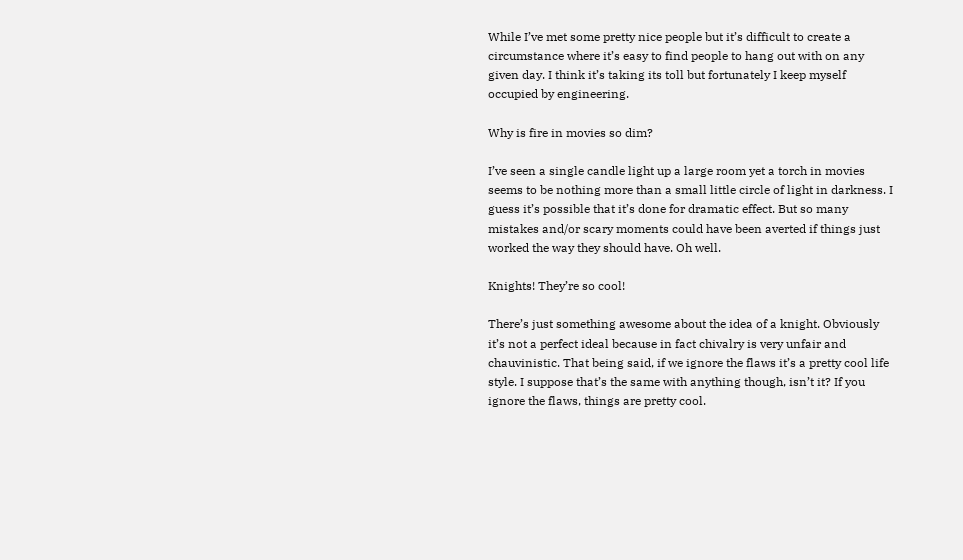While I’ve met some pretty nice people but it’s difficult to create a circumstance where it’s easy to find people to hang out with on any given day. I think it’s taking its toll but fortunately I keep myself occupied by engineering.

Why is fire in movies so dim?

I’ve seen a single candle light up a large room yet a torch in movies seems to be nothing more than a small little circle of light in darkness. I guess it’s possible that it’s done for dramatic effect. But so many mistakes and/or scary moments could have been averted if things just worked the way they should have. Oh well.

Knights! They’re so cool!

There’s just something awesome about the idea of a knight. Obviously it’s not a perfect ideal because in fact chivalry is very unfair and chauvinistic. That being said, if we ignore the flaws it’s a pretty cool life style. I suppose that’s the same with anything though, isn’t it? If you ignore the flaws, things are pretty cool.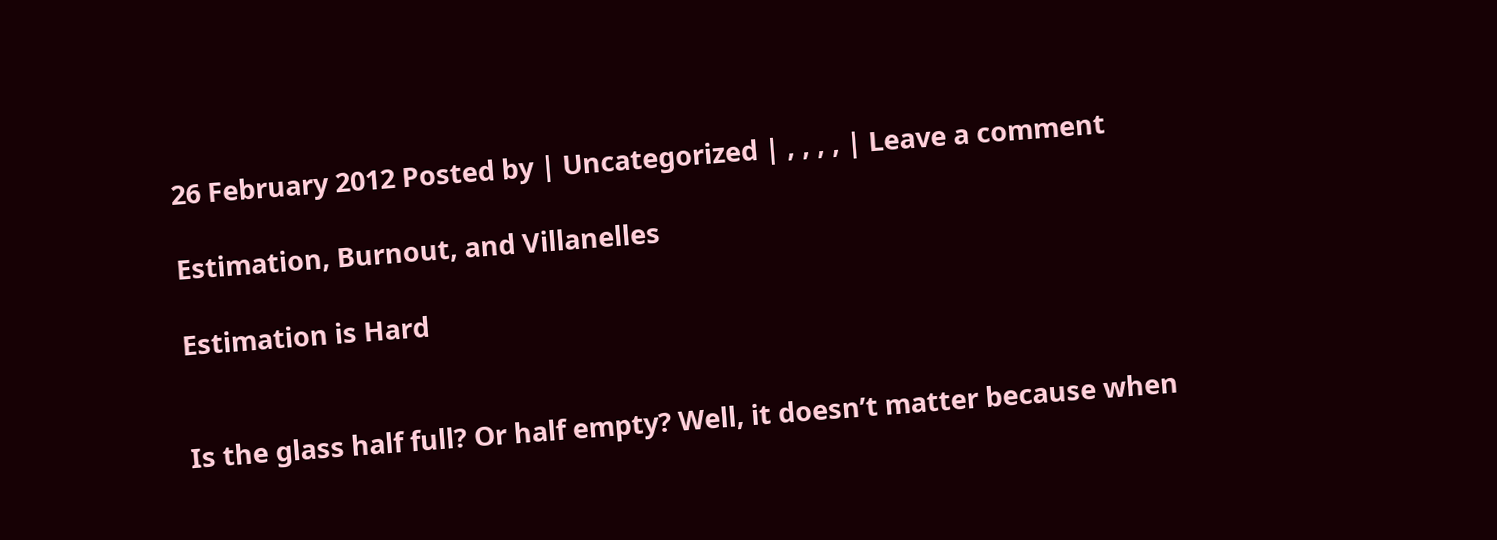26 February 2012 Posted by | Uncategorized | , , , , | Leave a comment

Estimation, Burnout, and Villanelles

Estimation is Hard


Is the glass half full? Or half empty? Well, it doesn’t matter because when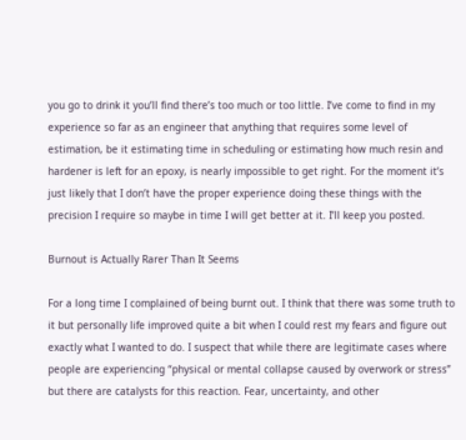you go to drink it you’ll find there’s too much or too little. I’ve come to find in my experience so far as an engineer that anything that requires some level of estimation, be it estimating time in scheduling or estimating how much resin and hardener is left for an epoxy, is nearly impossible to get right. For the moment it’s just likely that I don’t have the proper experience doing these things with the precision I require so maybe in time I will get better at it. I’ll keep you posted.

Burnout is Actually Rarer Than It Seems

For a long time I complained of being burnt out. I think that there was some truth to it but personally life improved quite a bit when I could rest my fears and figure out exactly what I wanted to do. I suspect that while there are legitimate cases where people are experiencing “physical or mental collapse caused by overwork or stress” but there are catalysts for this reaction. Fear, uncertainty, and other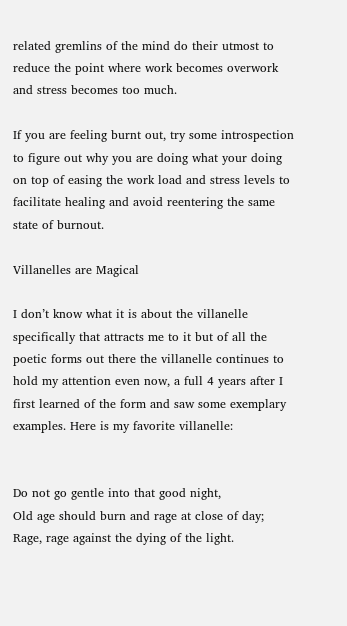related gremlins of the mind do their utmost to reduce the point where work becomes overwork and stress becomes too much.

If you are feeling burnt out, try some introspection to figure out why you are doing what your doing on top of easing the work load and stress levels to facilitate healing and avoid reentering the same state of burnout.

Villanelles are Magical

I don’t know what it is about the villanelle specifically that attracts me to it but of all the poetic forms out there the villanelle continues to hold my attention even now, a full 4 years after I first learned of the form and saw some exemplary examples. Here is my favorite villanelle:


Do not go gentle into that good night,
Old age should burn and rage at close of day;
Rage, rage against the dying of the light.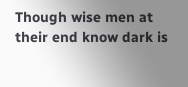Though wise men at their end know dark is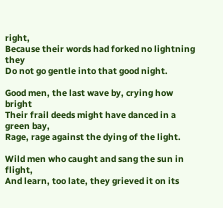right,
Because their words had forked no lightning they
Do not go gentle into that good night.

Good men, the last wave by, crying how bright
Their frail deeds might have danced in a green bay,
Rage, rage against the dying of the light.

Wild men who caught and sang the sun in flight,
And learn, too late, they grieved it on its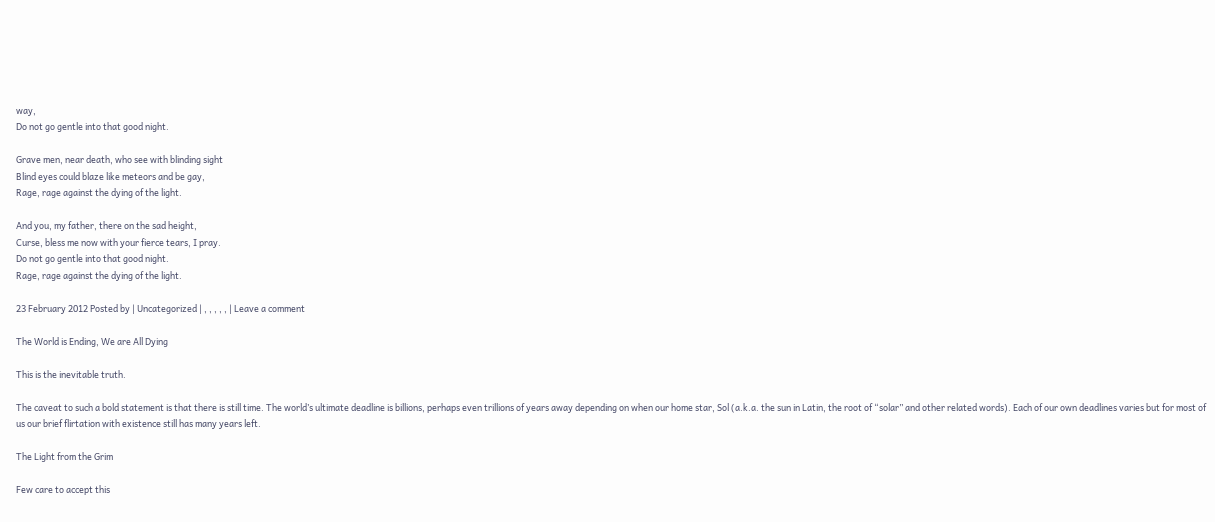way,
Do not go gentle into that good night.

Grave men, near death, who see with blinding sight
Blind eyes could blaze like meteors and be gay,
Rage, rage against the dying of the light.

And you, my father, there on the sad height,
Curse, bless me now with your fierce tears, I pray.
Do not go gentle into that good night.
Rage, rage against the dying of the light.

23 February 2012 Posted by | Uncategorized | , , , , , | Leave a comment

The World is Ending, We are All Dying

This is the inevitable truth.

The caveat to such a bold statement is that there is still time. The world’s ultimate deadline is billions, perhaps even trillions of years away depending on when our home star, Sol (a.k.a. the sun in Latin, the root of “solar” and other related words). Each of our own deadlines varies but for most of us our brief flirtation with existence still has many years left.

The Light from the Grim

Few care to accept this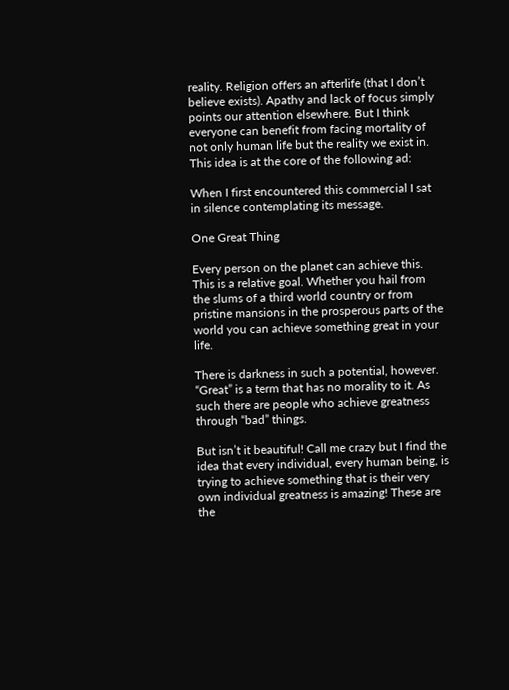reality. Religion offers an afterlife (that I don’t believe exists). Apathy and lack of focus simply points our attention elsewhere. But I think everyone can benefit from facing mortality of not only human life but the reality we exist in. This idea is at the core of the following ad:

When I first encountered this commercial I sat in silence contemplating its message.

One Great Thing

Every person on the planet can achieve this. This is a relative goal. Whether you hail from the slums of a third world country or from pristine mansions in the prosperous parts of the world you can achieve something great in your life.

There is darkness in such a potential, however. “Great” is a term that has no morality to it. As such there are people who achieve greatness through “bad” things.

But isn’t it beautiful! Call me crazy but I find the idea that every individual, every human being, is trying to achieve something that is their very own individual greatness is amazing! These are the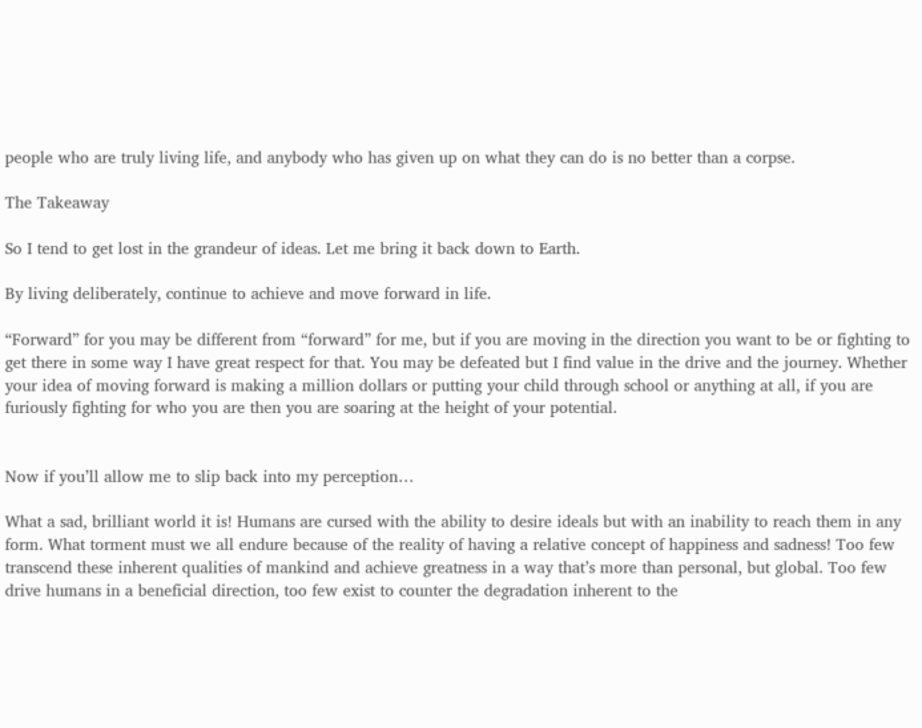people who are truly living life, and anybody who has given up on what they can do is no better than a corpse.

The Takeaway

So I tend to get lost in the grandeur of ideas. Let me bring it back down to Earth.

By living deliberately, continue to achieve and move forward in life.

“Forward” for you may be different from “forward” for me, but if you are moving in the direction you want to be or fighting to get there in some way I have great respect for that. You may be defeated but I find value in the drive and the journey. Whether your idea of moving forward is making a million dollars or putting your child through school or anything at all, if you are furiously fighting for who you are then you are soaring at the height of your potential.


Now if you’ll allow me to slip back into my perception…

What a sad, brilliant world it is! Humans are cursed with the ability to desire ideals but with an inability to reach them in any form. What torment must we all endure because of the reality of having a relative concept of happiness and sadness! Too few transcend these inherent qualities of mankind and achieve greatness in a way that’s more than personal, but global. Too few drive humans in a beneficial direction, too few exist to counter the degradation inherent to the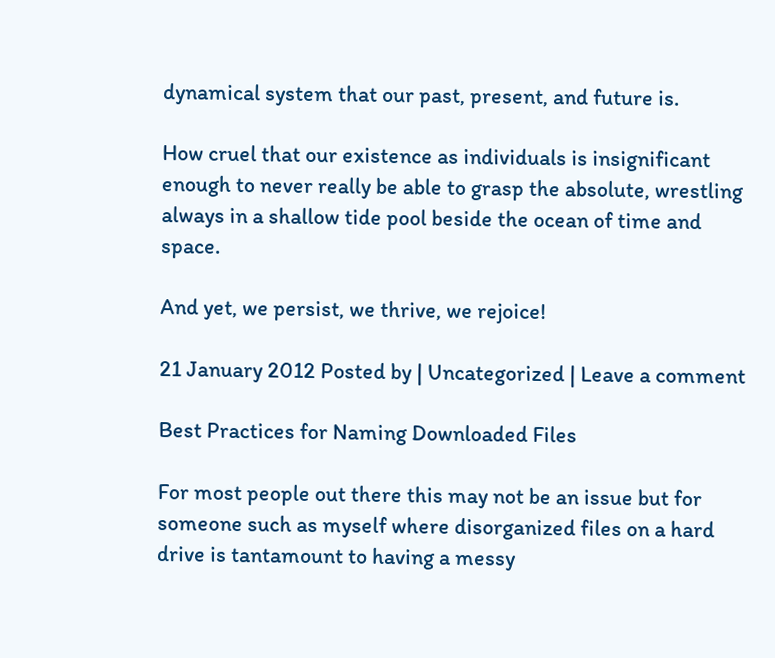dynamical system that our past, present, and future is.

How cruel that our existence as individuals is insignificant enough to never really be able to grasp the absolute, wrestling always in a shallow tide pool beside the ocean of time and space.

And yet, we persist, we thrive, we rejoice!

21 January 2012 Posted by | Uncategorized | Leave a comment

Best Practices for Naming Downloaded Files

For most people out there this may not be an issue but for someone such as myself where disorganized files on a hard drive is tantamount to having a messy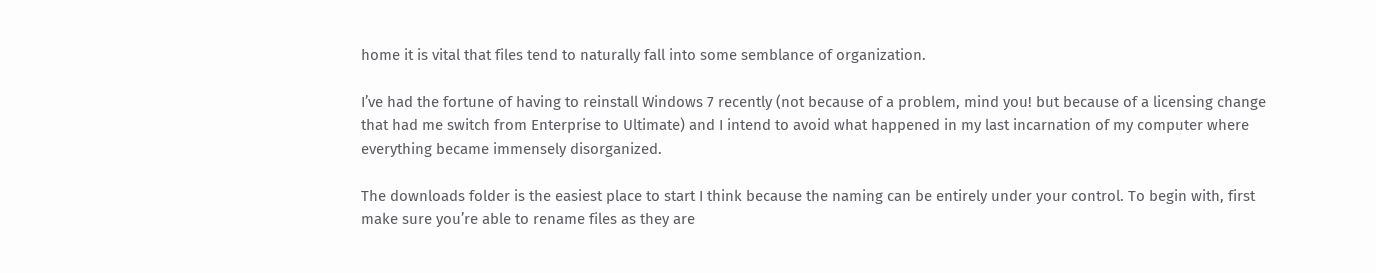home it is vital that files tend to naturally fall into some semblance of organization.

I’ve had the fortune of having to reinstall Windows 7 recently (not because of a problem, mind you! but because of a licensing change that had me switch from Enterprise to Ultimate) and I intend to avoid what happened in my last incarnation of my computer where everything became immensely disorganized.

The downloads folder is the easiest place to start I think because the naming can be entirely under your control. To begin with, first make sure you’re able to rename files as they are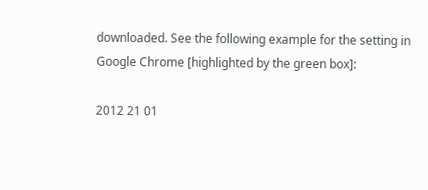downloaded. See the following example for the setting in Google Chrome [highlighted by the green box]:

2012 21 01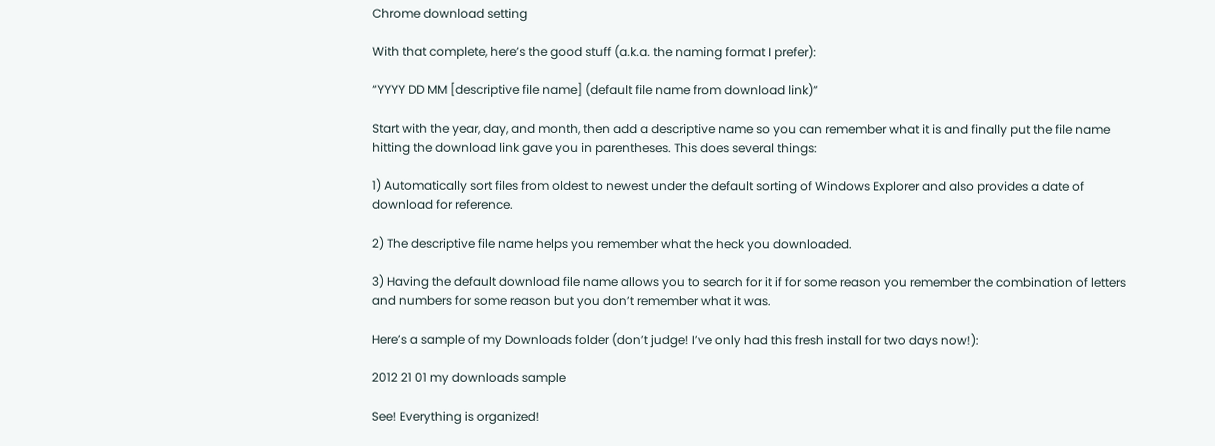Chrome download setting

With that complete, here’s the good stuff (a.k.a. the naming format I prefer):

“YYYY DD MM [descriptive file name] (default file name from download link)”

Start with the year, day, and month, then add a descriptive name so you can remember what it is and finally put the file name hitting the download link gave you in parentheses. This does several things:

1) Automatically sort files from oldest to newest under the default sorting of Windows Explorer and also provides a date of download for reference.

2) The descriptive file name helps you remember what the heck you downloaded.

3) Having the default download file name allows you to search for it if for some reason you remember the combination of letters and numbers for some reason but you don’t remember what it was.

Here’s a sample of my Downloads folder (don’t judge! I’ve only had this fresh install for two days now!):

2012 21 01 my downloads sample

See! Everything is organized!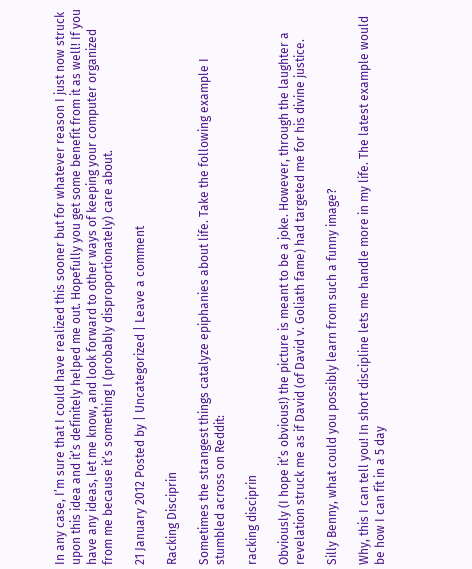In any case, I’m sure that I could have realized this sooner but for whatever reason I just now struck upon this idea and it’s definitely helped me out. Hopefully you get some benefit from it as well! If you have any ideas, let me know, and look forward to other ways of keeping your computer organized from me because it’s something I (probably disproportionately) care about.

21 January 2012 Posted by | Uncategorized | Leave a comment

Racking Disciprin

Sometimes the strangest things catalyze epiphanies about life. Take the following example I stumbled across on Reddit:

racking disciprin

Obviously (I hope it’s obvious!) the picture is meant to be a joke. However, through the laughter a revelation struck me as if David (of David v. Goliath fame) had targeted me for his divine justice.

Silly Benny, what could you possibly learn from such a funny image?

Why, this I can tell you! In short discipline lets me handle more in my life. The latest example would be how I can fit in a 5 day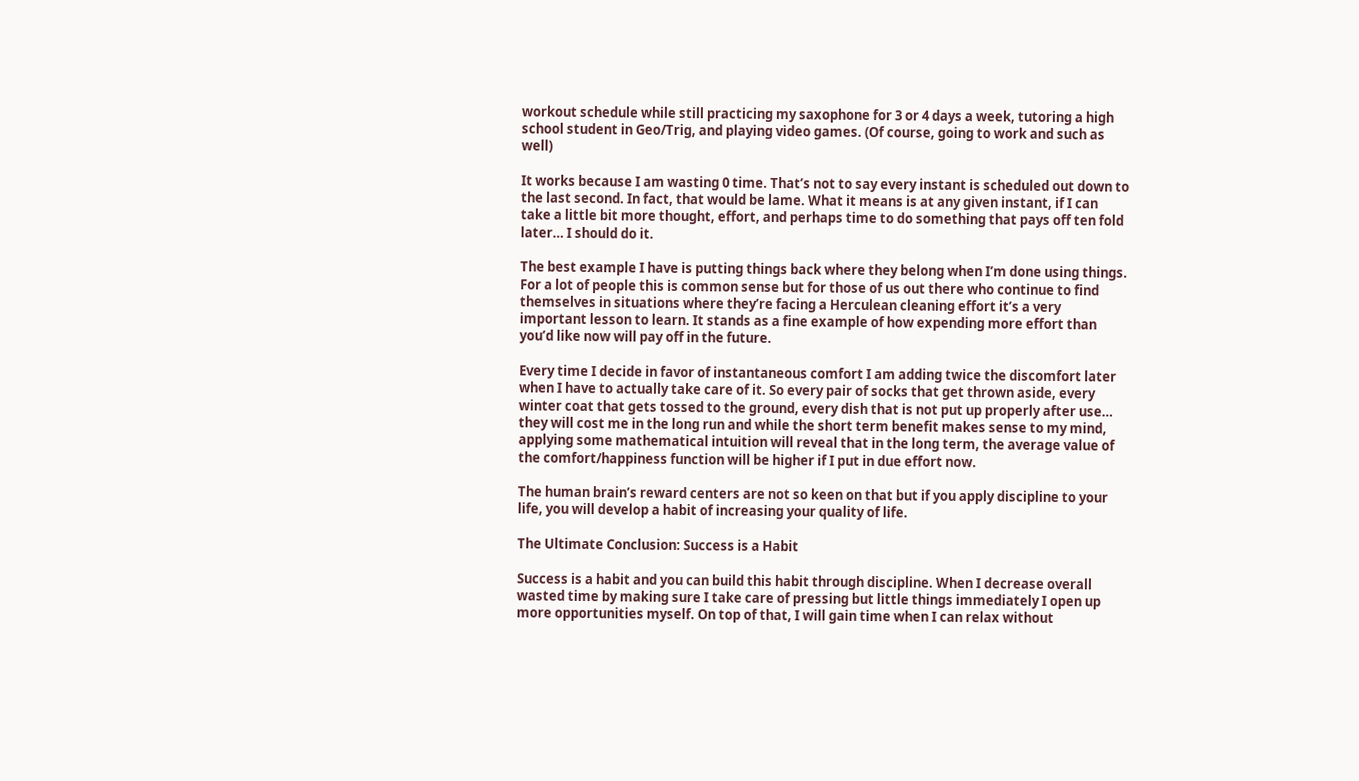workout schedule while still practicing my saxophone for 3 or 4 days a week, tutoring a high school student in Geo/Trig, and playing video games. (Of course, going to work and such as well)

It works because I am wasting 0 time. That’s not to say every instant is scheduled out down to the last second. In fact, that would be lame. What it means is at any given instant, if I can take a little bit more thought, effort, and perhaps time to do something that pays off ten fold later… I should do it.

The best example I have is putting things back where they belong when I’m done using things. For a lot of people this is common sense but for those of us out there who continue to find themselves in situations where they’re facing a Herculean cleaning effort it’s a very important lesson to learn. It stands as a fine example of how expending more effort than you’d like now will pay off in the future.

Every time I decide in favor of instantaneous comfort I am adding twice the discomfort later when I have to actually take care of it. So every pair of socks that get thrown aside, every winter coat that gets tossed to the ground, every dish that is not put up properly after use… they will cost me in the long run and while the short term benefit makes sense to my mind, applying some mathematical intuition will reveal that in the long term, the average value of the comfort/happiness function will be higher if I put in due effort now.

The human brain’s reward centers are not so keen on that but if you apply discipline to your life, you will develop a habit of increasing your quality of life.

The Ultimate Conclusion: Success is a Habit

Success is a habit and you can build this habit through discipline. When I decrease overall wasted time by making sure I take care of pressing but little things immediately I open up more opportunities myself. On top of that, I will gain time when I can relax without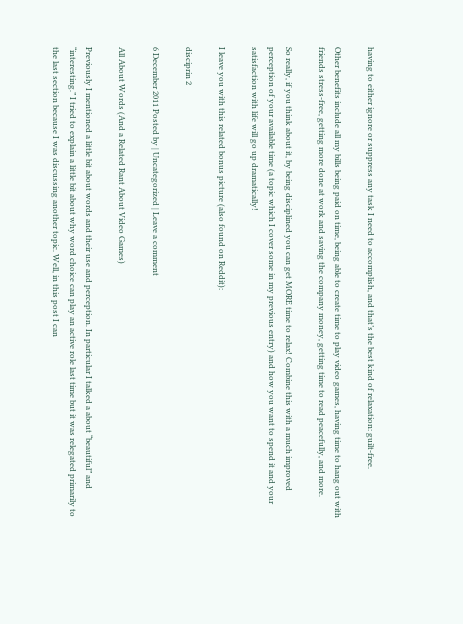having to either ignore or suppress any task I need to accomplish, and that’s the best kind of relaxation: guilt-free.

Other benefits include all my bills being paid on time, being able to create time to play video games, having time to hang out with friends stress-free, getting more done at work and saving the company money, getting time to read peacefully, and more.

So really, if you think about it, by being disciplined you can get MORE time to relax! Combine this with a much improved perception of your available time (a topic which I cover some in my previous entry) and how you want to spend it and your satisfaction with life will go up dramatically!

I leave you with this related bonus picture (also found on Reddit):

disciprin 2

6 December 2011 Posted by | Uncategorized | Leave a comment

All About Words (And a Related Rant About Video Games)

Previously I mentioned a little bit about words and their use and perception. In particular I talked a about “beautiful” and “interesting.” I tried to explain a little bit about why word choice can play an active role last time but it was relegated primarily to the last section because I was discussing another topic. Well, in this post I can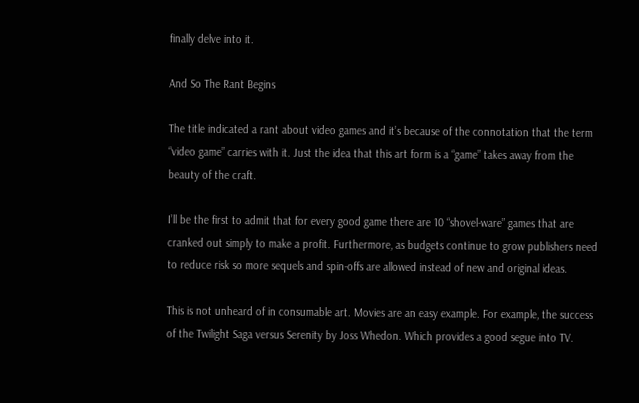finally delve into it.

And So The Rant Begins

The title indicated a rant about video games and it’s because of the connotation that the term “video game” carries with it. Just the idea that this art form is a “game” takes away from the beauty of the craft.

I’ll be the first to admit that for every good game there are 10 “shovel-ware” games that are cranked out simply to make a profit. Furthermore, as budgets continue to grow publishers need to reduce risk so more sequels and spin-offs are allowed instead of new and original ideas.

This is not unheard of in consumable art. Movies are an easy example. For example, the success of the Twilight Saga versus Serenity by Joss Whedon. Which provides a good segue into TV.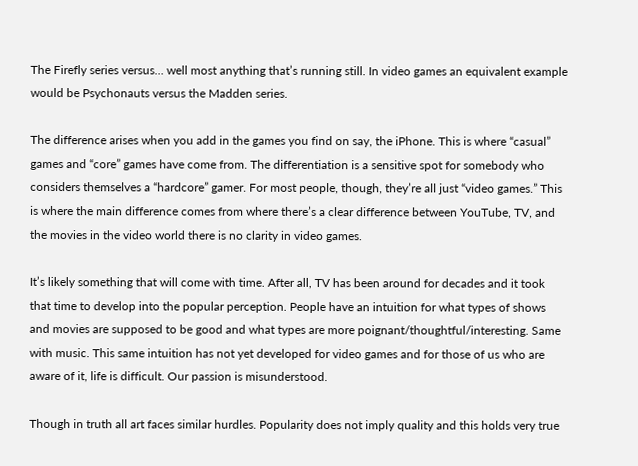The Firefly series versus… well most anything that’s running still. In video games an equivalent example would be Psychonauts versus the Madden series.

The difference arises when you add in the games you find on say, the iPhone. This is where “casual” games and “core” games have come from. The differentiation is a sensitive spot for somebody who considers themselves a “hardcore” gamer. For most people, though, they’re all just “video games.” This is where the main difference comes from where there’s a clear difference between YouTube, TV, and the movies in the video world there is no clarity in video games.

It’s likely something that will come with time. After all, TV has been around for decades and it took that time to develop into the popular perception. People have an intuition for what types of shows and movies are supposed to be good and what types are more poignant/thoughtful/interesting. Same with music. This same intuition has not yet developed for video games and for those of us who are aware of it, life is difficult. Our passion is misunderstood.

Though in truth all art faces similar hurdles. Popularity does not imply quality and this holds very true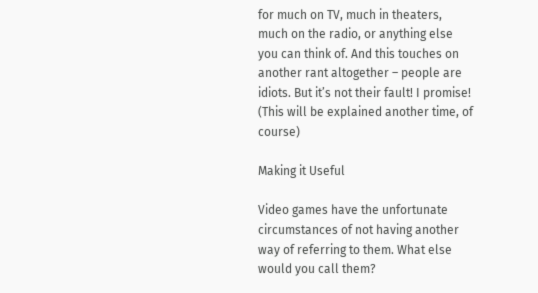for much on TV, much in theaters, much on the radio, or anything else you can think of. And this touches on another rant altogether – people are idiots. But it’s not their fault! I promise! (This will be explained another time, of course)

Making it Useful

Video games have the unfortunate circumstances of not having another way of referring to them. What else would you call them?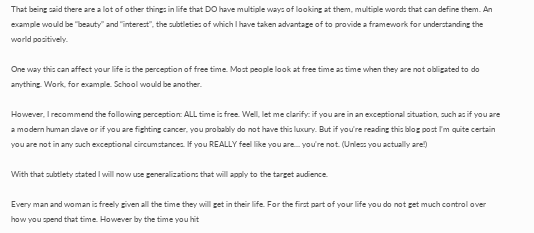That being said there are a lot of other things in life that DO have multiple ways of looking at them, multiple words that can define them. An example would be “beauty” and “interest”, the subtleties of which I have taken advantage of to provide a framework for understanding the world positively.

One way this can affect your life is the perception of free time. Most people look at free time as time when they are not obligated to do anything. Work, for example. School would be another.

However, I recommend the following perception: ALL time is free. Well, let me clarify: if you are in an exceptional situation, such as if you are a modern human slave or if you are fighting cancer, you probably do not have this luxury. But if you’re reading this blog post I’m quite certain you are not in any such exceptional circumstances. If you REALLY feel like you are… you’re not. (Unless you actually are!)

With that subtlety stated I will now use generalizations that will apply to the target audience.

Every man and woman is freely given all the time they will get in their life. For the first part of your life you do not get much control over how you spend that time. However by the time you hit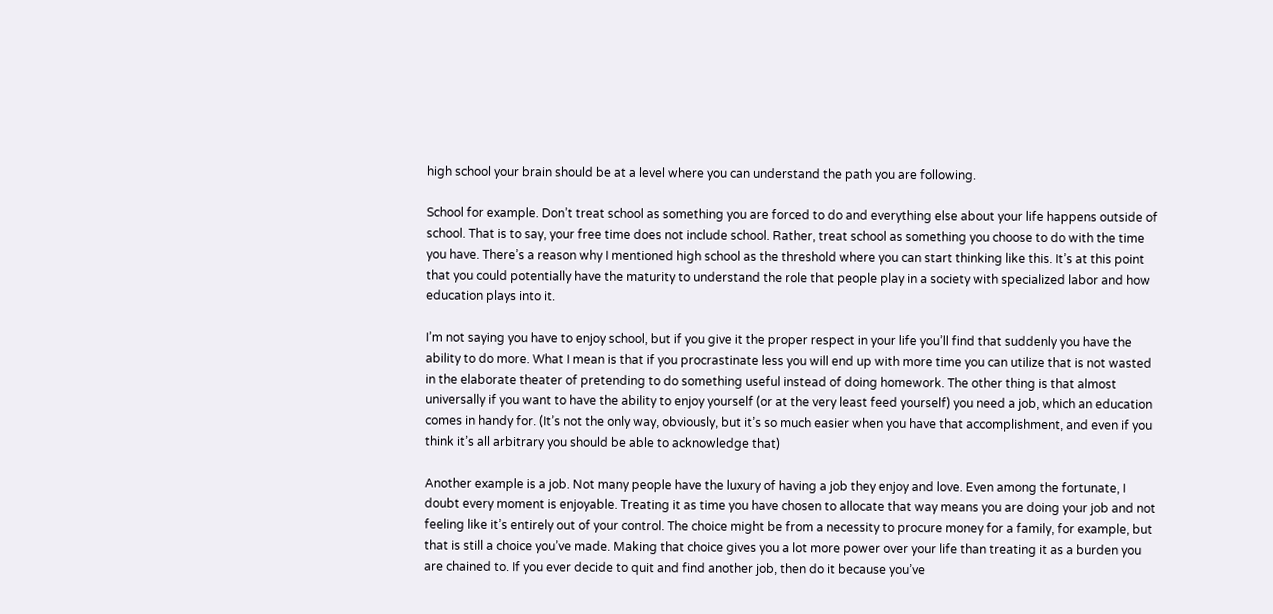high school your brain should be at a level where you can understand the path you are following.

School for example. Don’t treat school as something you are forced to do and everything else about your life happens outside of school. That is to say, your free time does not include school. Rather, treat school as something you choose to do with the time you have. There’s a reason why I mentioned high school as the threshold where you can start thinking like this. It’s at this point that you could potentially have the maturity to understand the role that people play in a society with specialized labor and how education plays into it.

I’m not saying you have to enjoy school, but if you give it the proper respect in your life you’ll find that suddenly you have the ability to do more. What I mean is that if you procrastinate less you will end up with more time you can utilize that is not wasted in the elaborate theater of pretending to do something useful instead of doing homework. The other thing is that almost universally if you want to have the ability to enjoy yourself (or at the very least feed yourself) you need a job, which an education comes in handy for. (It’s not the only way, obviously, but it’s so much easier when you have that accomplishment, and even if you think it’s all arbitrary you should be able to acknowledge that)

Another example is a job. Not many people have the luxury of having a job they enjoy and love. Even among the fortunate, I doubt every moment is enjoyable. Treating it as time you have chosen to allocate that way means you are doing your job and not feeling like it’s entirely out of your control. The choice might be from a necessity to procure money for a family, for example, but that is still a choice you’ve made. Making that choice gives you a lot more power over your life than treating it as a burden you are chained to. If you ever decide to quit and find another job, then do it because you’ve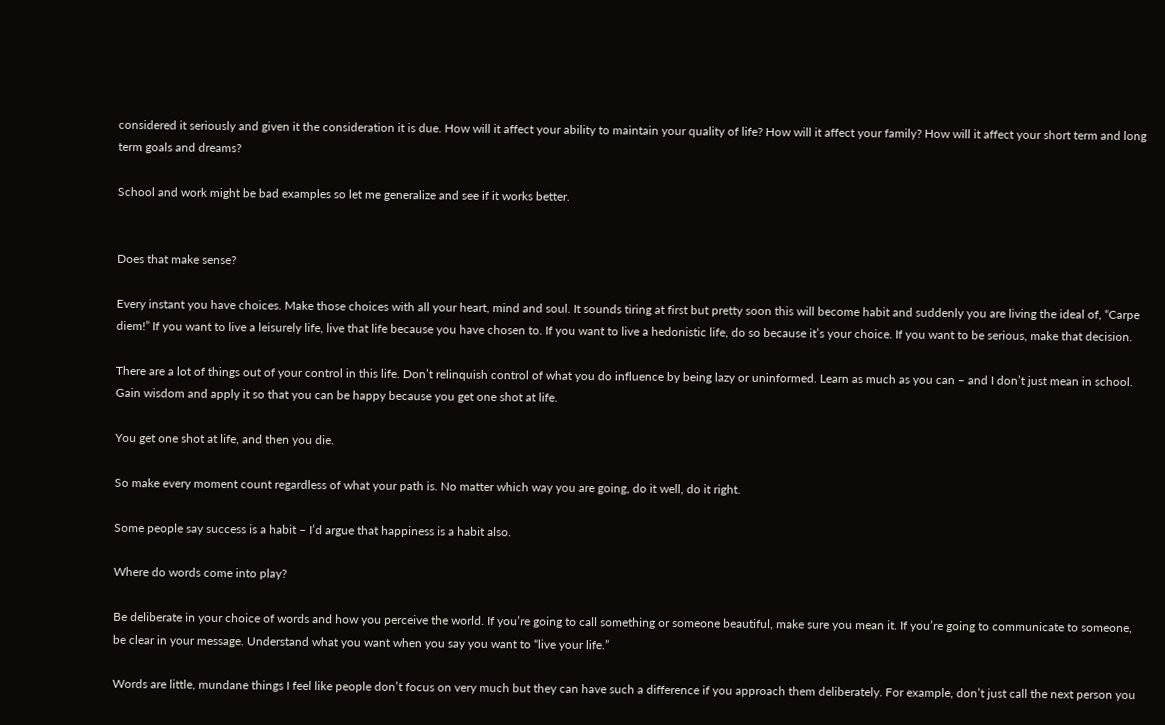considered it seriously and given it the consideration it is due. How will it affect your ability to maintain your quality of life? How will it affect your family? How will it affect your short term and long term goals and dreams?

School and work might be bad examples so let me generalize and see if it works better.


Does that make sense?

Every instant you have choices. Make those choices with all your heart, mind and soul. It sounds tiring at first but pretty soon this will become habit and suddenly you are living the ideal of, “Carpe diem!” If you want to live a leisurely life, live that life because you have chosen to. If you want to live a hedonistic life, do so because it’s your choice. If you want to be serious, make that decision.

There are a lot of things out of your control in this life. Don’t relinquish control of what you do influence by being lazy or uninformed. Learn as much as you can – and I don’t just mean in school. Gain wisdom and apply it so that you can be happy because you get one shot at life.

You get one shot at life, and then you die.

So make every moment count regardless of what your path is. No matter which way you are going, do it well, do it right.

Some people say success is a habit – I’d argue that happiness is a habit also.

Where do words come into play?

Be deliberate in your choice of words and how you perceive the world. If you’re going to call something or someone beautiful, make sure you mean it. If you’re going to communicate to someone, be clear in your message. Understand what you want when you say you want to “live your life.”

Words are little, mundane things I feel like people don’t focus on very much but they can have such a difference if you approach them deliberately. For example, don’t just call the next person you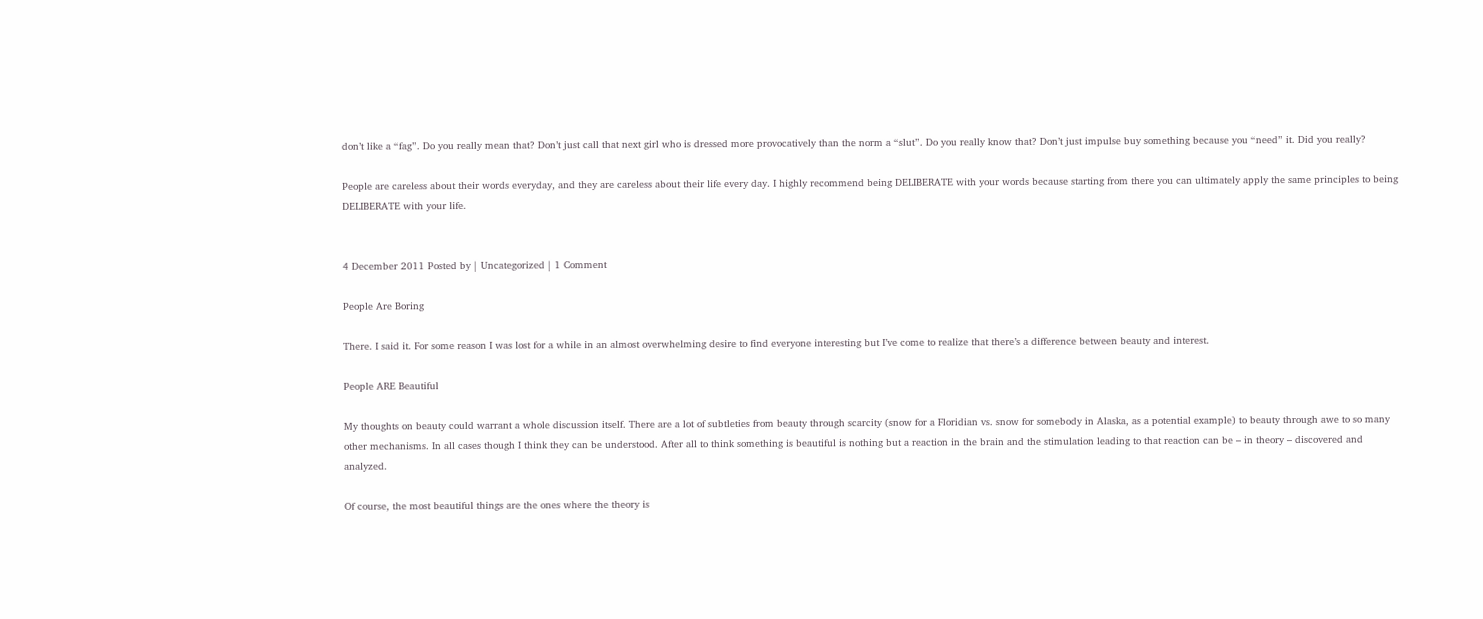don’t like a “fag”. Do you really mean that? Don’t just call that next girl who is dressed more provocatively than the norm a “slut”. Do you really know that? Don’t just impulse buy something because you “need” it. Did you really?

People are careless about their words everyday, and they are careless about their life every day. I highly recommend being DELIBERATE with your words because starting from there you can ultimately apply the same principles to being DELIBERATE with your life.


4 December 2011 Posted by | Uncategorized | 1 Comment

People Are Boring

There. I said it. For some reason I was lost for a while in an almost overwhelming desire to find everyone interesting but I’ve come to realize that there’s a difference between beauty and interest.

People ARE Beautiful

My thoughts on beauty could warrant a whole discussion itself. There are a lot of subtleties from beauty through scarcity (snow for a Floridian vs. snow for somebody in Alaska, as a potential example) to beauty through awe to so many other mechanisms. In all cases though I think they can be understood. After all to think something is beautiful is nothing but a reaction in the brain and the stimulation leading to that reaction can be – in theory – discovered and analyzed.

Of course, the most beautiful things are the ones where the theory is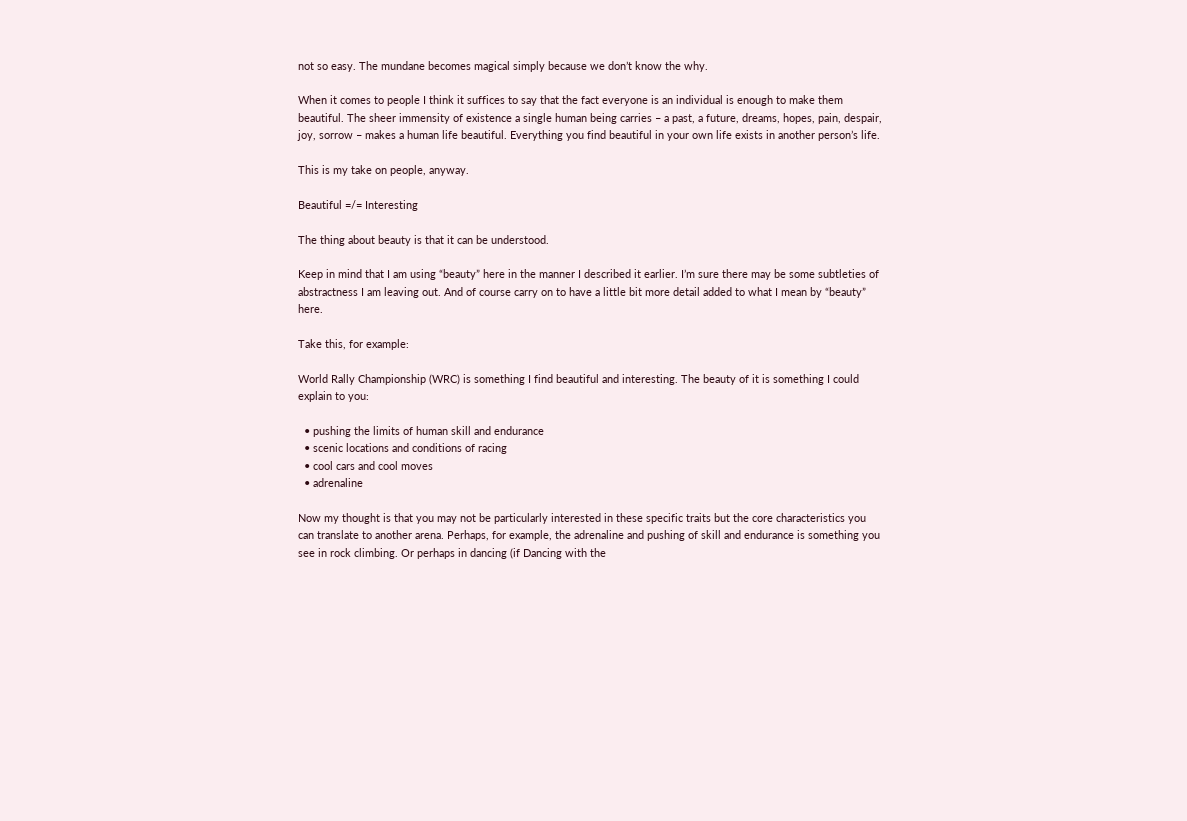not so easy. The mundane becomes magical simply because we don’t know the why.

When it comes to people I think it suffices to say that the fact everyone is an individual is enough to make them beautiful. The sheer immensity of existence a single human being carries – a past, a future, dreams, hopes, pain, despair, joy, sorrow – makes a human life beautiful. Everything you find beautiful in your own life exists in another person’s life.

This is my take on people, anyway.

Beautiful =/= Interesting

The thing about beauty is that it can be understood.

Keep in mind that I am using “beauty” here in the manner I described it earlier. I’m sure there may be some subtleties of abstractness I am leaving out. And of course carry on to have a little bit more detail added to what I mean by “beauty” here.

Take this, for example:

World Rally Championship (WRC) is something I find beautiful and interesting. The beauty of it is something I could explain to you:

  • pushing the limits of human skill and endurance
  • scenic locations and conditions of racing
  • cool cars and cool moves
  • adrenaline

Now my thought is that you may not be particularly interested in these specific traits but the core characteristics you can translate to another arena. Perhaps, for example, the adrenaline and pushing of skill and endurance is something you see in rock climbing. Or perhaps in dancing (if Dancing with the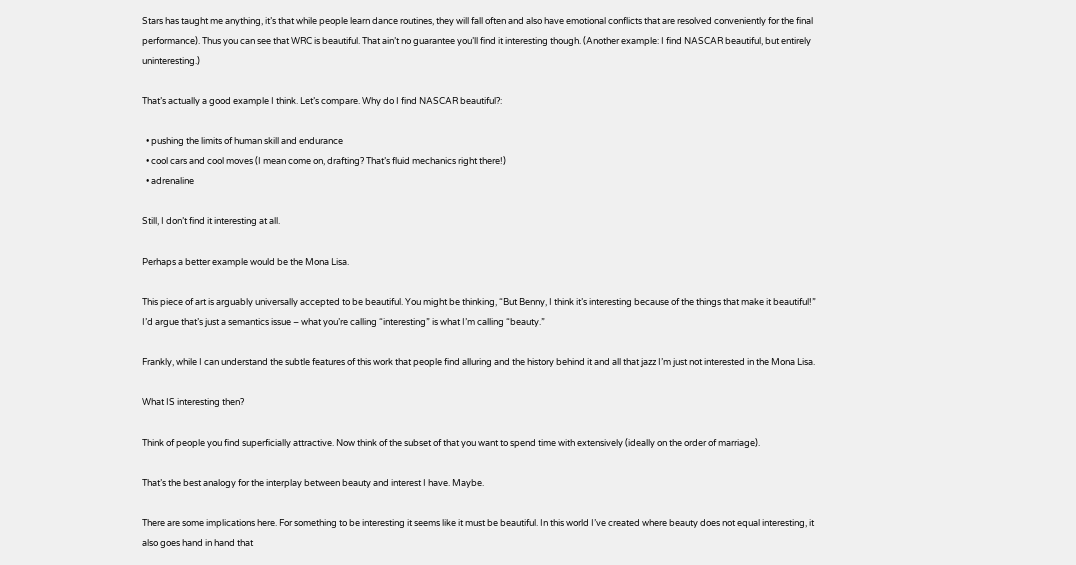Stars has taught me anything, it’s that while people learn dance routines, they will fall often and also have emotional conflicts that are resolved conveniently for the final performance). Thus you can see that WRC is beautiful. That ain’t no guarantee you’ll find it interesting though. (Another example: I find NASCAR beautiful, but entirely uninteresting.)

That’s actually a good example I think. Let’s compare. Why do I find NASCAR beautiful?:

  • pushing the limits of human skill and endurance
  • cool cars and cool moves (I mean come on, drafting? That’s fluid mechanics right there!)
  • adrenaline

Still, I don’t find it interesting at all.

Perhaps a better example would be the Mona Lisa.

This piece of art is arguably universally accepted to be beautiful. You might be thinking, “But Benny, I think it’s interesting because of the things that make it beautiful!” I’d argue that’s just a semantics issue – what you’re calling “interesting” is what I’m calling “beauty.”

Frankly, while I can understand the subtle features of this work that people find alluring and the history behind it and all that jazz I’m just not interested in the Mona Lisa.

What IS interesting then?

Think of people you find superficially attractive. Now think of the subset of that you want to spend time with extensively (ideally on the order of marriage).

That’s the best analogy for the interplay between beauty and interest I have. Maybe.

There are some implications here. For something to be interesting it seems like it must be beautiful. In this world I’ve created where beauty does not equal interesting, it also goes hand in hand that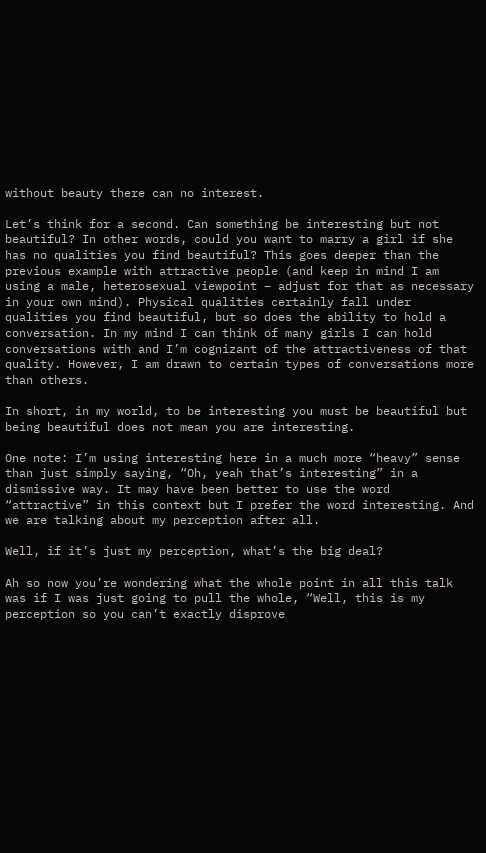without beauty there can no interest.

Let’s think for a second. Can something be interesting but not beautiful? In other words, could you want to marry a girl if she has no qualities you find beautiful? This goes deeper than the previous example with attractive people (and keep in mind I am using a male, heterosexual viewpoint – adjust for that as necessary in your own mind). Physical qualities certainly fall under qualities you find beautiful, but so does the ability to hold a conversation. In my mind I can think of many girls I can hold conversations with and I’m cognizant of the attractiveness of that quality. However, I am drawn to certain types of conversations more than others.

In short, in my world, to be interesting you must be beautiful but being beautiful does not mean you are interesting.

One note: I’m using interesting here in a much more “heavy” sense than just simply saying, “Oh, yeah that’s interesting” in a dismissive way. It may have been better to use the word “attractive” in this context but I prefer the word interesting. And we are talking about my perception after all.

Well, if it’s just my perception, what’s the big deal?

Ah so now you’re wondering what the whole point in all this talk was if I was just going to pull the whole, “Well, this is my perception so you can’t exactly disprove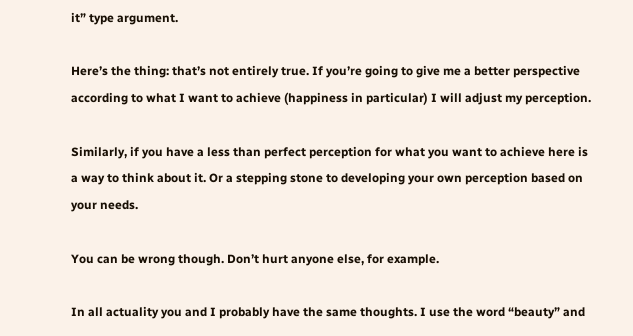it” type argument.

Here’s the thing: that’s not entirely true. If you’re going to give me a better perspective according to what I want to achieve (happiness in particular) I will adjust my perception.

Similarly, if you have a less than perfect perception for what you want to achieve here is a way to think about it. Or a stepping stone to developing your own perception based on your needs.

You can be wrong though. Don’t hurt anyone else, for example.

In all actuality you and I probably have the same thoughts. I use the word “beauty” and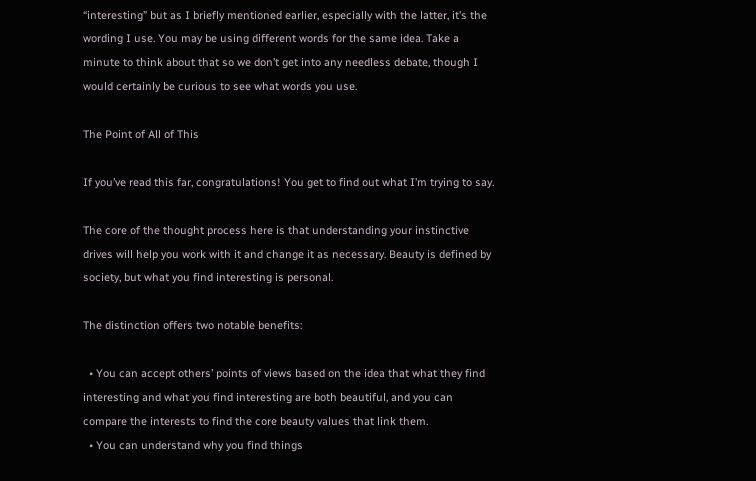“interesting” but as I briefly mentioned earlier, especially with the latter, it’s the wording I use. You may be using different words for the same idea. Take a minute to think about that so we don’t get into any needless debate, though I would certainly be curious to see what words you use.

The Point of All of This

If you’ve read this far, congratulations! You get to find out what I’m trying to say.

The core of the thought process here is that understanding your instinctive drives will help you work with it and change it as necessary. Beauty is defined by society, but what you find interesting is personal.

The distinction offers two notable benefits:

  • You can accept others’ points of views based on the idea that what they find interesting and what you find interesting are both beautiful, and you can compare the interests to find the core beauty values that link them.
  • You can understand why you find things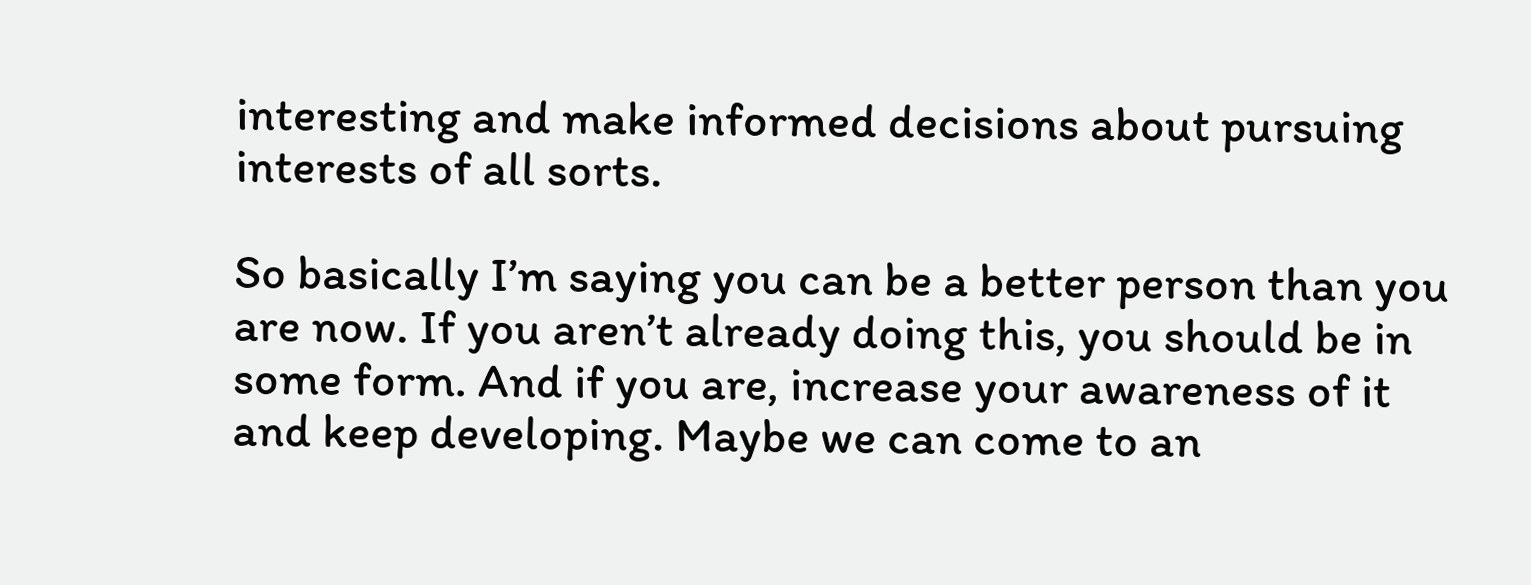interesting and make informed decisions about pursuing interests of all sorts.

So basically I’m saying you can be a better person than you are now. If you aren’t already doing this, you should be in some form. And if you are, increase your awareness of it and keep developing. Maybe we can come to an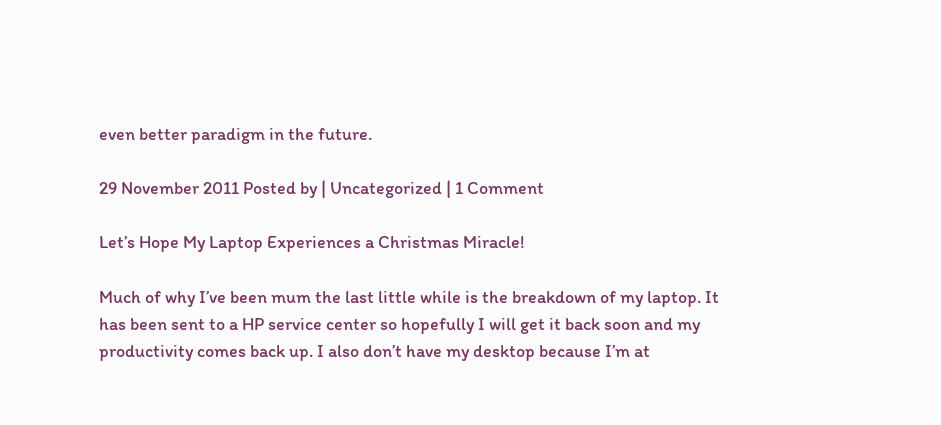even better paradigm in the future.

29 November 2011 Posted by | Uncategorized | 1 Comment

Let’s Hope My Laptop Experiences a Christmas Miracle!

Much of why I’ve been mum the last little while is the breakdown of my laptop. It has been sent to a HP service center so hopefully I will get it back soon and my productivity comes back up. I also don’t have my desktop because I’m at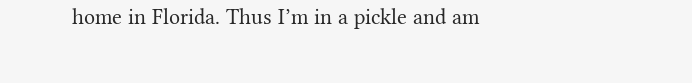home in Florida. Thus I’m in a pickle and am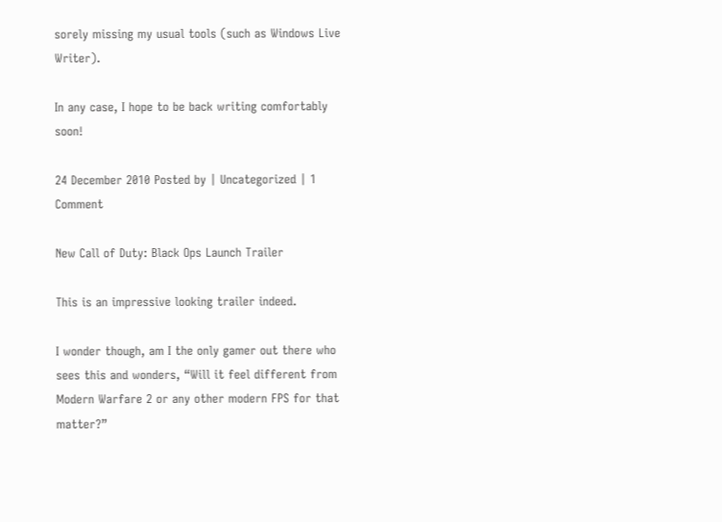sorely missing my usual tools (such as Windows Live Writer).

In any case, I hope to be back writing comfortably soon!

24 December 2010 Posted by | Uncategorized | 1 Comment

New Call of Duty: Black Ops Launch Trailer

This is an impressive looking trailer indeed.

I wonder though, am I the only gamer out there who sees this and wonders, “Will it feel different from Modern Warfare 2 or any other modern FPS for that matter?”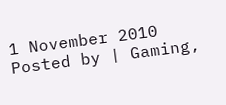1 November 2010 Posted by | Gaming,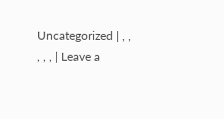Uncategorized | , , , , , | Leave a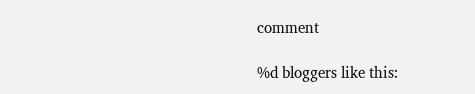comment

%d bloggers like this: